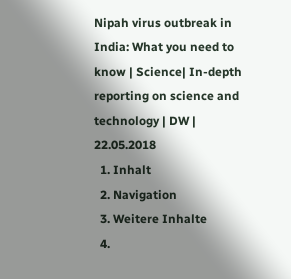Nipah virus outbreak in India: What you need to know | Science| In-depth reporting on science and technology | DW | 22.05.2018
  1. Inhalt
  2. Navigation
  3. Weitere Inhalte
  4.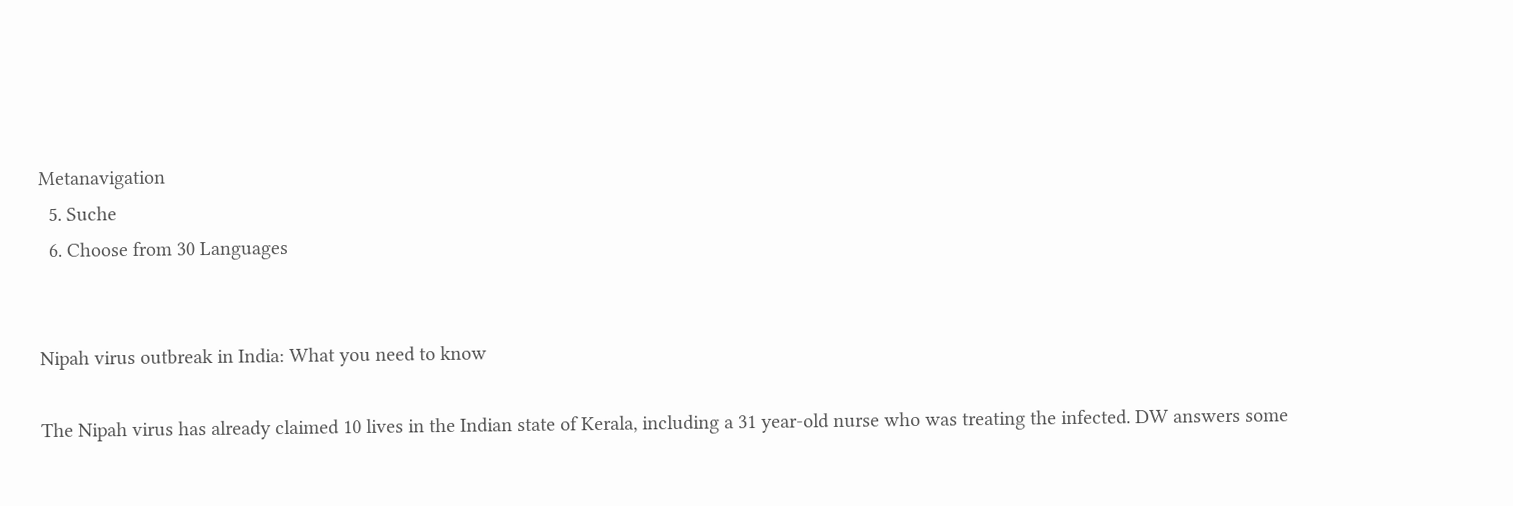Metanavigation
  5. Suche
  6. Choose from 30 Languages


Nipah virus outbreak in India: What you need to know

The Nipah virus has already claimed 10 lives in the Indian state of Kerala, including a 31 year-old nurse who was treating the infected. DW answers some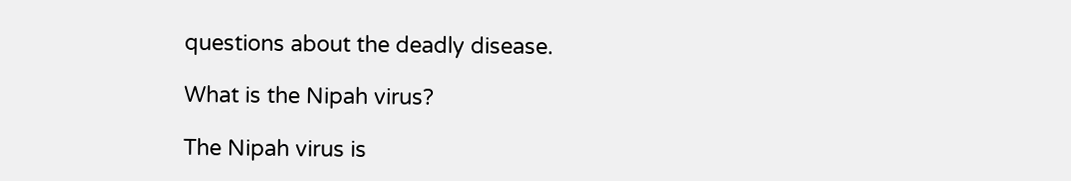questions about the deadly disease.

What is the Nipah virus?

The Nipah virus is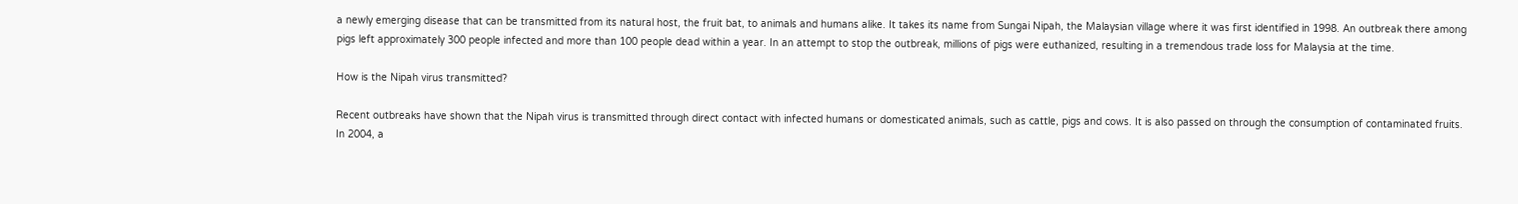a newly emerging disease that can be transmitted from its natural host, the fruit bat, to animals and humans alike. It takes its name from Sungai Nipah, the Malaysian village where it was first identified in 1998. An outbreak there among pigs left approximately 300 people infected and more than 100 people dead within a year. In an attempt to stop the outbreak, millions of pigs were euthanized, resulting in a tremendous trade loss for Malaysia at the time.

How is the Nipah virus transmitted?

Recent outbreaks have shown that the Nipah virus is transmitted through direct contact with infected humans or domesticated animals, such as cattle, pigs and cows. It is also passed on through the consumption of contaminated fruits. In 2004, a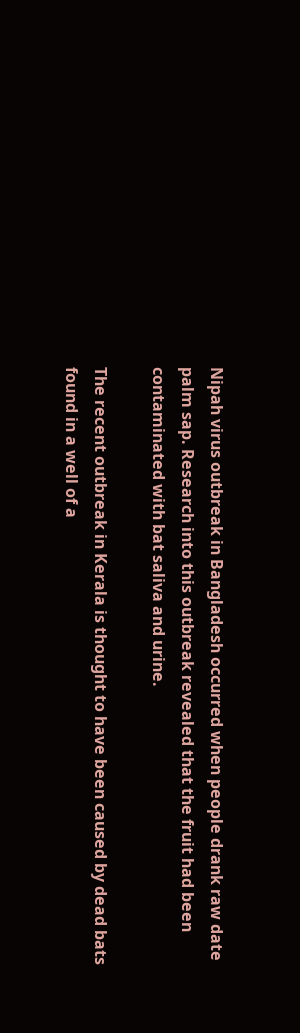Nipah virus outbreak in Bangladesh occurred when people drank raw date palm sap. Research into this outbreak revealed that the fruit had been contaminated with bat saliva and urine.

The recent outbreak in Kerala is thought to have been caused by dead bats found in a well of a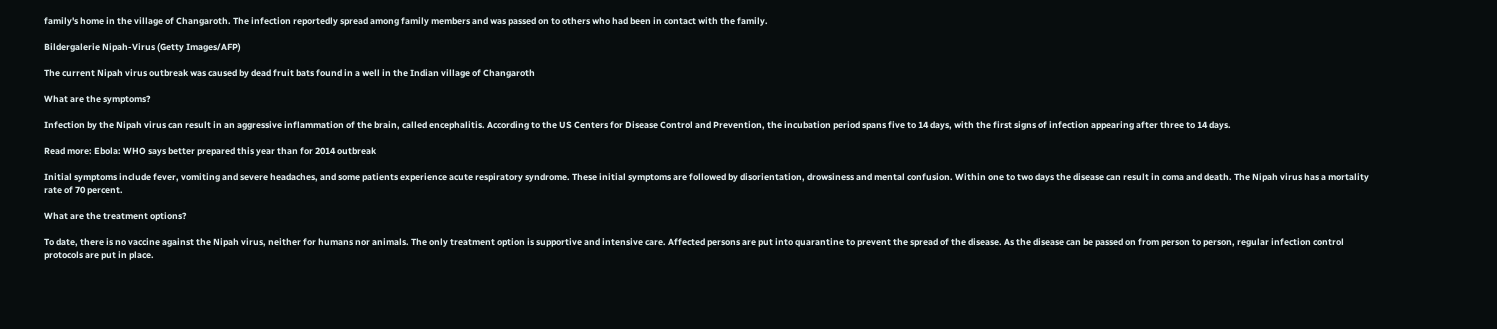family's home in the village of Changaroth. The infection reportedly spread among family members and was passed on to others who had been in contact with the family.

Bildergalerie Nipah-Virus (Getty Images/AFP)

The current Nipah virus outbreak was caused by dead fruit bats found in a well in the Indian village of Changaroth

What are the symptoms?

Infection by the Nipah virus can result in an aggressive inflammation of the brain, called encephalitis. According to the US Centers for Disease Control and Prevention, the incubation period spans five to 14 days, with the first signs of infection appearing after three to 14 days.

Read more: Ebola: WHO says better prepared this year than for 2014 outbreak

Initial symptoms include fever, vomiting and severe headaches, and some patients experience acute respiratory syndrome. These initial symptoms are followed by disorientation, drowsiness and mental confusion. Within one to two days the disease can result in coma and death. The Nipah virus has a mortality rate of 70 percent.

What are the treatment options?

To date, there is no vaccine against the Nipah virus, neither for humans nor animals. The only treatment option is supportive and intensive care. Affected persons are put into quarantine to prevent the spread of the disease. As the disease can be passed on from person to person, regular infection control protocols are put in place.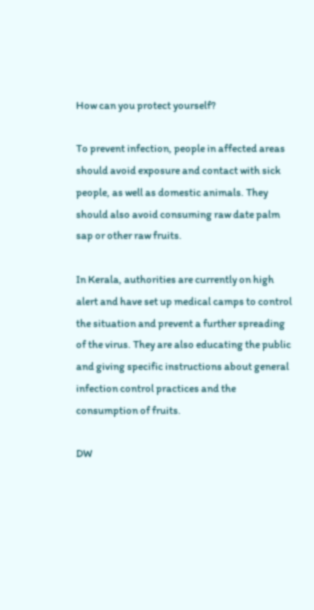How can you protect yourself?

To prevent infection, people in affected areas should avoid exposure and contact with sick people, as well as domestic animals. They should also avoid consuming raw date palm sap or other raw fruits.

In Kerala, authorities are currently on high alert and have set up medical camps to control the situation and prevent a further spreading of the virus. They are also educating the public and giving specific instructions about general infection control practices and the consumption of fruits.

DW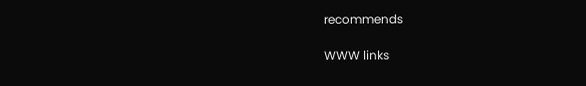recommends

WWW links